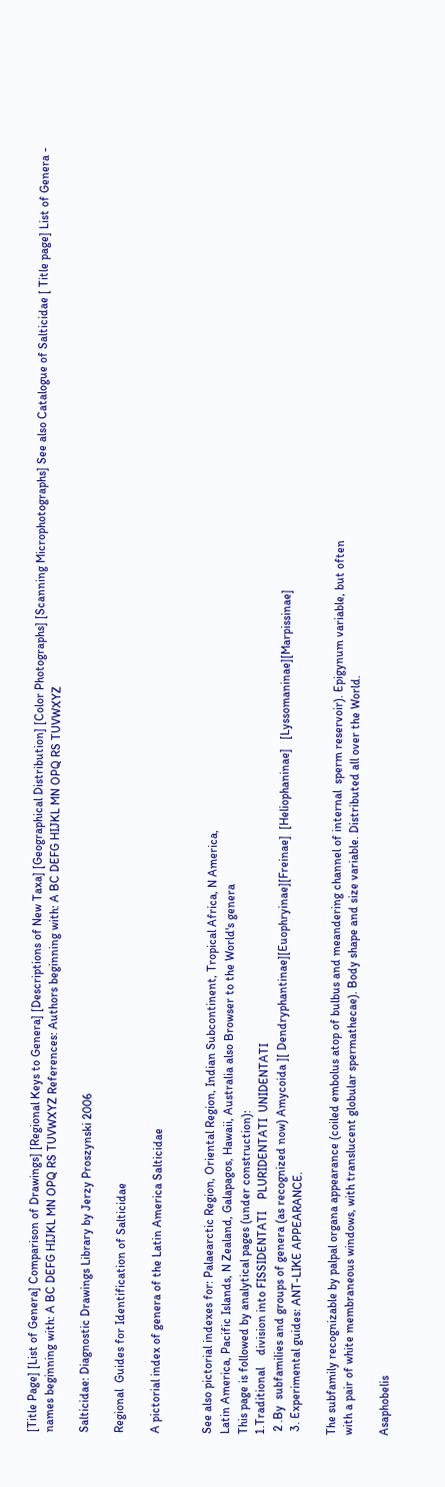[Title Page] [List of Genera] Comparison of Drawings] [Regional Keys to Genera] [Descriptions of New Taxa] [Geographical Distribution] [Color Photographs] [Scanning Microphotographs] See also Catalogue of Salticidae [ Title page] List of Genera - names beginning with: A BC DEFG HIJKL MN OPQ RS TUVWXYZ References: Authors beginning with: A BC DEFG HIJKL MN OPQ RS TUVWXYZ

Salticidae: Diagnostic Drawings Library by Jerzy Proszynski 2006

Regional  Guides for Identification of Salticidae

A pictorial index of genera of the Latin America Salticidae


See also pictorial indexes for: Palaearctic Region, Oriental Region, Indian Subcontinent, Tropical Africa, N America,
Latin America, Pacific Islands, N Zealand, Galapagos, Hawaii, Australia also Browser to the World's genera
This page is followed by analytical pages (under construction):
1.Traditional    division into FISSIDENTATI    PLURIDENTATI  UNIDENTATI
 2 .By  subfamilies and groups of genera (as recognized now) Amycoida ][ Dendryphantinae][Euophryinae][Freinae]  [Heliophaninae]   [Lyssomaninae][Marpissinae]
 3. Experimental guides: ANT-LIKE APPEARANCE.

The subfamily recognizable by palpal organa appearance (coiled embolus atop of bulbus and meandering channel of internal  sperm reservoir). Epigynum variable, but often
with a pair of white membraneous windows, with translucent globular spermathecae). Body shape and size variable. Distributed all over the World.

Asaphobelis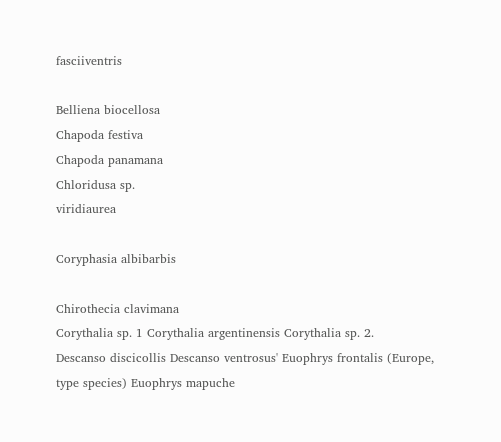fasciiventris

Belliena biocellosa
Chapoda festiva                                                                             Chapoda panamana
Chloridusa sp.                                                                                                 viridiaurea

Coryphasia albibarbis

Chirothecia clavimana
Corythalia sp. 1 Corythalia argentinensis Corythalia sp. 2.
Descanso discicollis Descanso ventrosus' Euophrys frontalis (Europe, type species) Euophrys mapuche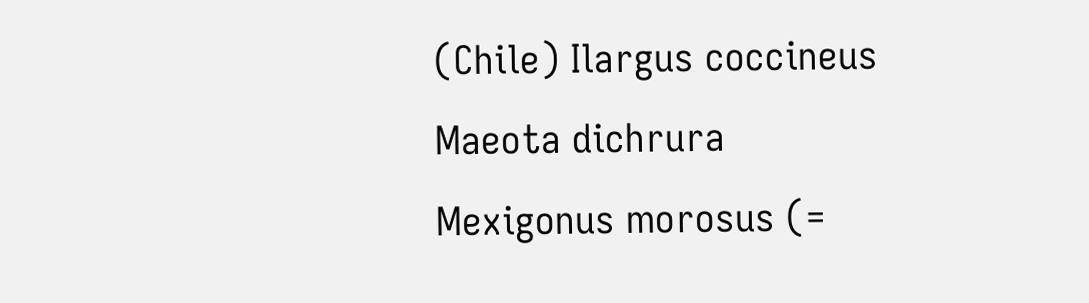(Chile) Ilargus coccineus Maeota dichrura
Mexigonus morosus (=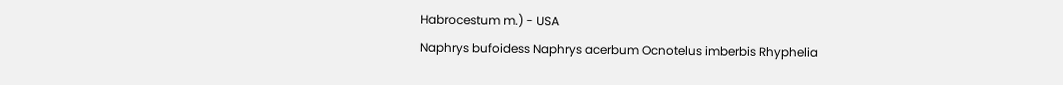Habrocestum m.) - USA
Naphrys bufoidess Naphrys acerbum Ocnotelus imberbis Rhyphelia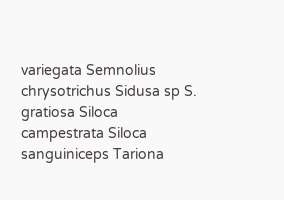variegata Semnolius chrysotrichus Sidusa sp S. gratiosa Siloca campestrata Siloca sanguiniceps Tariona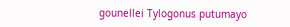gounellei Tylogonus putumayo